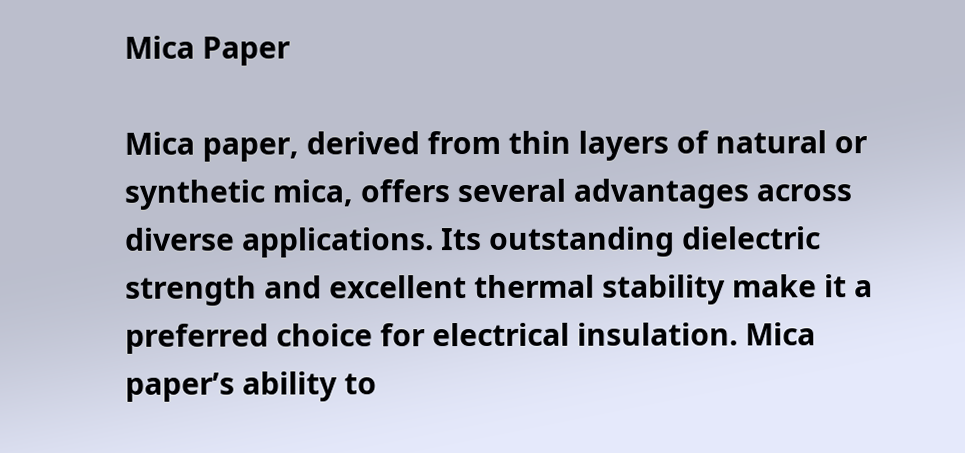Mica Paper

Mica paper, derived from thin layers of natural or synthetic mica, offers several advantages across diverse applications. Its outstanding dielectric strength and excellent thermal stability make it a preferred choice for electrical insulation. Mica paper’s ability to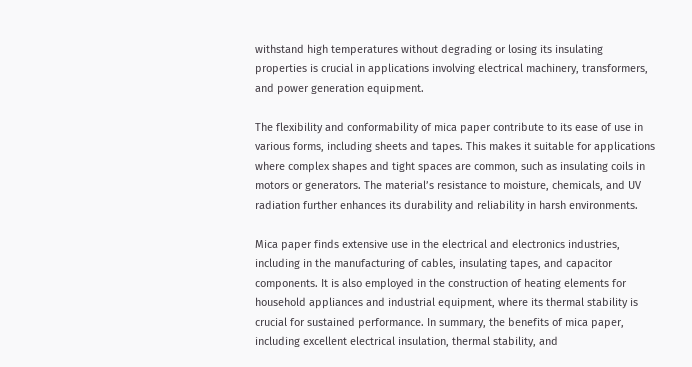withstand high temperatures without degrading or losing its insulating properties is crucial in applications involving electrical machinery, transformers, and power generation equipment.

The flexibility and conformability of mica paper contribute to its ease of use in various forms, including sheets and tapes. This makes it suitable for applications where complex shapes and tight spaces are common, such as insulating coils in motors or generators. The material’s resistance to moisture, chemicals, and UV radiation further enhances its durability and reliability in harsh environments.

Mica paper finds extensive use in the electrical and electronics industries, including in the manufacturing of cables, insulating tapes, and capacitor components. It is also employed in the construction of heating elements for household appliances and industrial equipment, where its thermal stability is crucial for sustained performance. In summary, the benefits of mica paper, including excellent electrical insulation, thermal stability, and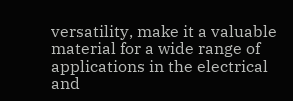versatility, make it a valuable material for a wide range of applications in the electrical and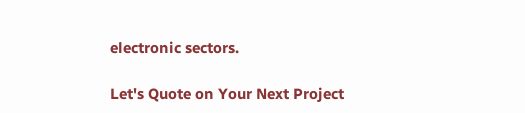electronic sectors.

Let's Quote on Your Next Project